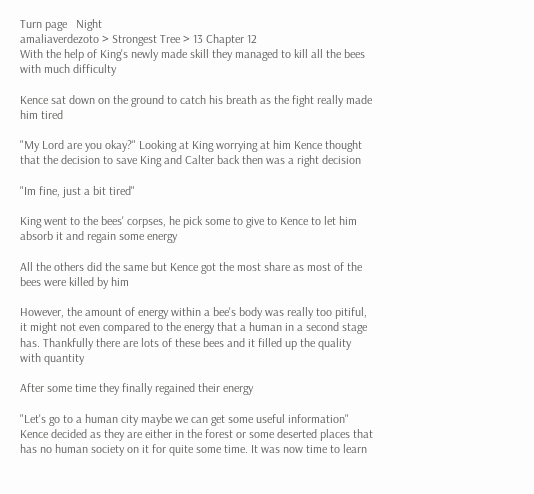Turn page   Night
amaliaverdezoto > Strongest Tree > 13 Chapter 12
With the help of King's newly made skill they managed to kill all the bees with much difficulty

Kence sat down on the ground to catch his breath as the fight really made him tired

"My Lord are you okay?" Looking at King worrying at him Kence thought that the decision to save King and Calter back then was a right decision

"Im fine, just a bit tired"

King went to the bees' corpses, he pick some to give to Kence to let him absorb it and regain some energy

All the others did the same but Kence got the most share as most of the bees were killed by him

However, the amount of energy within a bee's body was really too pitiful, it might not even compared to the energy that a human in a second stage has. Thankfully there are lots of these bees and it filled up the quality with quantity

After some time they finally regained their energy

"Let's go to a human city maybe we can get some useful information" Kence decided as they are either in the forest or some deserted places that has no human society on it for quite some time. It was now time to learn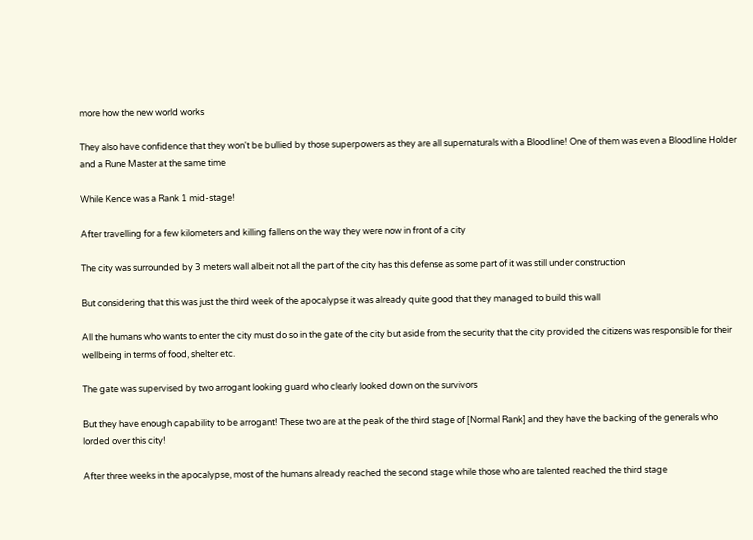more how the new world works

They also have confidence that they won't be bullied by those superpowers as they are all supernaturals with a Bloodline! One of them was even a Bloodline Holder and a Rune Master at the same time

While Kence was a Rank 1 mid-stage!

After travelling for a few kilometers and killing fallens on the way they were now in front of a city

The city was surrounded by 3 meters wall albeit not all the part of the city has this defense as some part of it was still under construction

But considering that this was just the third week of the apocalypse it was already quite good that they managed to build this wall

All the humans who wants to enter the city must do so in the gate of the city but aside from the security that the city provided the citizens was responsible for their wellbeing in terms of food, shelter etc.

The gate was supervised by two arrogant looking guard who clearly looked down on the survivors

But they have enough capability to be arrogant! These two are at the peak of the third stage of [Normal Rank] and they have the backing of the generals who lorded over this city!

After three weeks in the apocalypse, most of the humans already reached the second stage while those who are talented reached the third stage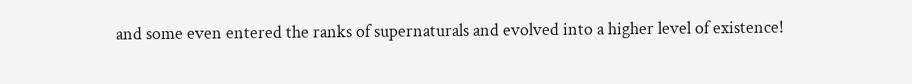and some even entered the ranks of supernaturals and evolved into a higher level of existence!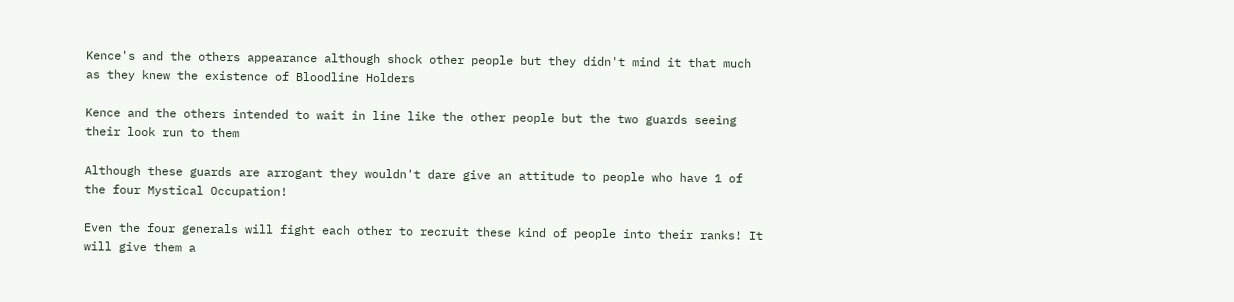Kence's and the others appearance although shock other people but they didn't mind it that much as they knew the existence of Bloodline Holders

Kence and the others intended to wait in line like the other people but the two guards seeing their look run to them

Although these guards are arrogant they wouldn't dare give an attitude to people who have 1 of the four Mystical Occupation!

Even the four generals will fight each other to recruit these kind of people into their ranks! It will give them a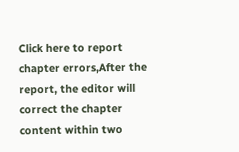Click here to report chapter errors,After the report, the editor will correct the chapter content within two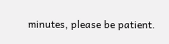minutes, please be patient.